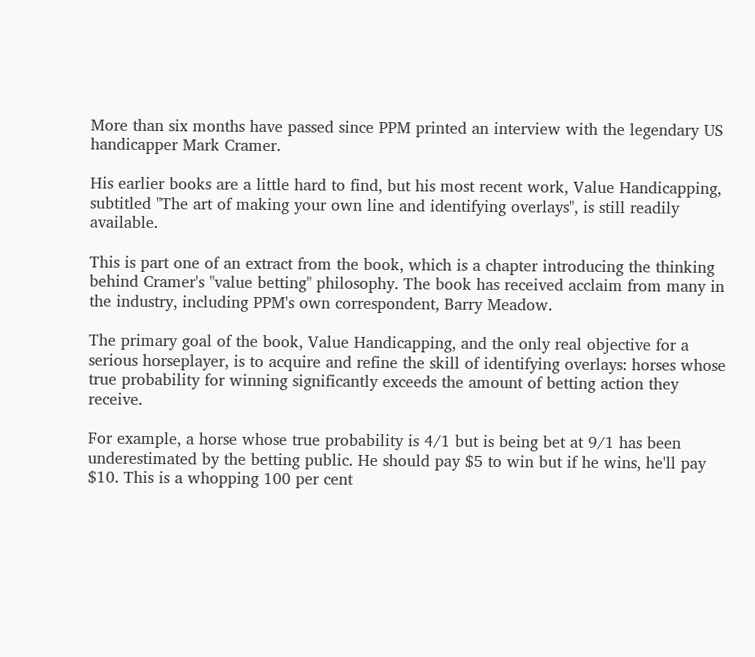More than six months have passed since PPM printed an interview with the legendary US handicapper Mark Cramer.

His earlier books are a little hard to find, but his most recent work, Value Handicapping, subtitled "The art of making your own line and identifying overlays", is still readily available.

This is part one of an extract from the book, which is a chapter introducing the thinking behind Cramer's "value betting" philosophy. The book has received acclaim from many in the industry, including PPM's own correspondent, Barry Meadow.

The primary goal of the book, Value Handicapping, and the only real objective for a serious horseplayer, is to acquire and refine the skill of identifying overlays: horses whose true probability for winning significantly exceeds the amount of betting action they receive.

For example, a horse whose true probability is 4/1 but is being bet at 9/1 has been underestimated by the betting public. He should pay $5 to win but if he wins, he'll pay $10. This is a whopping 100 per cent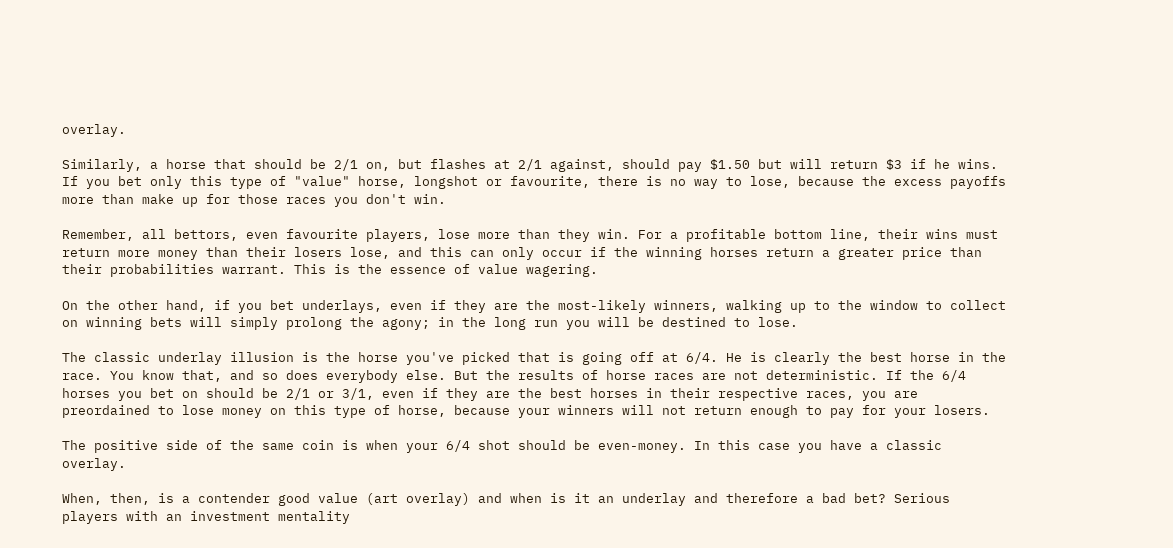overlay.

Similarly, a horse that should be 2/1 on, but flashes at 2/1 against, should pay $1.50 but will return $3 if he wins. If you bet only this type of "value" horse, longshot or favourite, there is no way to lose, because the excess payoffs more than make up for those races you don't win.

Remember, all bettors, even favourite players, lose more than they win. For a profitable bottom line, their wins must return more money than their losers lose, and this can only occur if the winning horses return a greater price than their probabilities warrant. This is the essence of value wagering.

On the other hand, if you bet underlays, even if they are the most-likely winners, walking up to the window to collect on winning bets will simply prolong the agony; in the long run you will be destined to lose.

The classic underlay illusion is the horse you've picked that is going off at 6/4. He is clearly the best horse in the race. You know that, and so does everybody else. But the results of horse races are not deterministic. If the 6/4 horses you bet on should be 2/1 or 3/1, even if they are the best horses in their respective races, you are preordained to lose money on this type of horse, because your winners will not return enough to pay for your losers.

The positive side of the same coin is when your 6/4 shot should be even-money. In this case you have a classic overlay.

When, then, is a contender good value (art overlay) and when is it an underlay and therefore a bad bet? Serious players with an investment mentality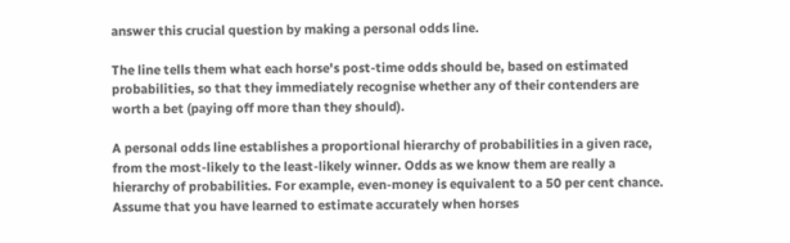answer this crucial question by making a personal odds line.

The line tells them what each horse's post-time odds should be, based on estimated probabilities, so that they immediately recognise whether any of their contenders are worth a bet (paying off more than they should).

A personal odds line establishes a proportional hierarchy of probabilities in a given race, from the most-likely to the least-likely winner. Odds as we know them are really a hierarchy of probabilities. For example, even-money is equivalent to a 50 per cent chance. Assume that you have learned to estimate accurately when horses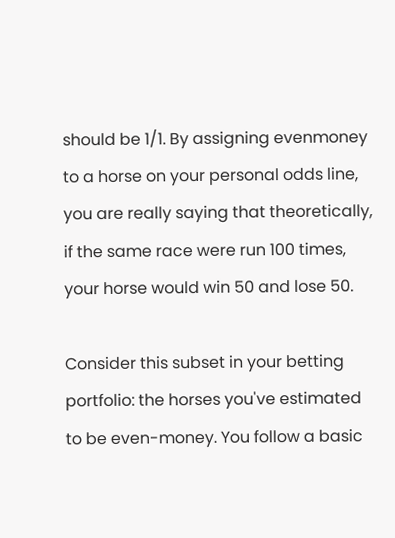should be 1/1. By assigning evenmoney to a horse on your personal odds line, you are really saying that theoretically, if the same race were run 100 times, your horse would win 50 and lose 50.

Consider this subset in your betting portfolio: the horses you've estimated to be even-money. You follow a basic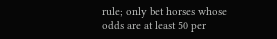rule; only bet horses whose odds are at least 50 per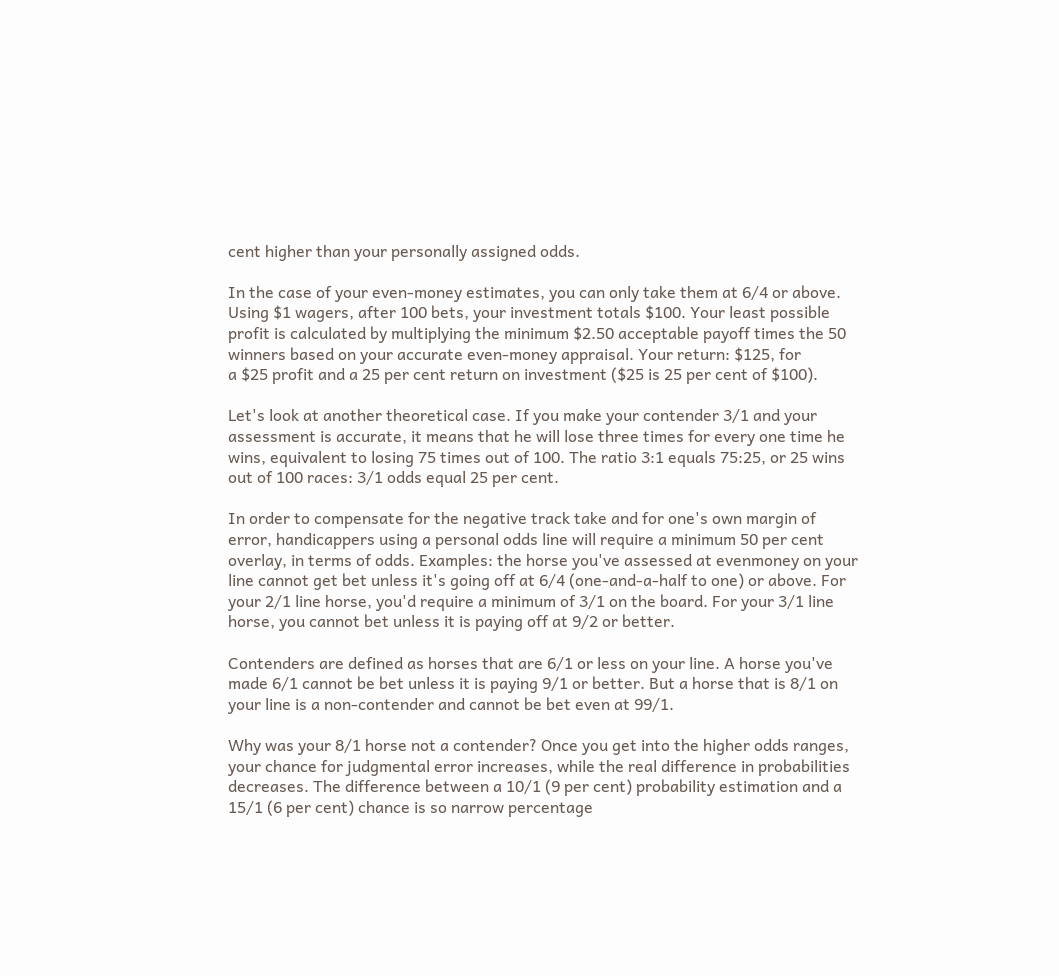cent higher than your personally assigned odds.

In the case of your even-money estimates, you can only take them at 6/4 or above. Using $1 wagers, after 100 bets, your investment totals $100. Your least possible profit is calculated by multiplying the minimum $2.50 acceptable payoff times the 50 winners based on your accurate even-money appraisal. Your return: $125, for
a $25 profit and a 25 per cent return on investment ($25 is 25 per cent of $100).

Let's look at another theoretical case. If you make your contender 3/1 and your assessment is accurate, it means that he will lose three times for every one time he wins, equivalent to losing 75 times out of 100. The ratio 3:1 equals 75:25, or 25 wins out of 100 races: 3/1 odds equal 25 per cent.

In order to compensate for the negative track take and for one's own margin of error, handicappers using a personal odds line will require a minimum 50 per cent overlay, in terms of odds. Examples: the horse you've assessed at evenmoney on your line cannot get bet unless it's going off at 6/4 (one-and-a-half to one) or above. For your 2/1 line horse, you'd require a minimum of 3/1 on the board. For your 3/1 line horse, you cannot bet unless it is paying off at 9/2 or better.

Contenders are defined as horses that are 6/1 or less on your line. A horse you've made 6/1 cannot be bet unless it is paying 9/1 or better. But a horse that is 8/1 on your line is a non-contender and cannot be bet even at 99/1.

Why was your 8/1 horse not a contender? Once you get into the higher odds ranges, your chance for judgmental error increases, while the real difference in probabilities decreases. The difference between a 10/1 (9 per cent) probability estimation and a 15/1 (6 per cent) chance is so narrow percentage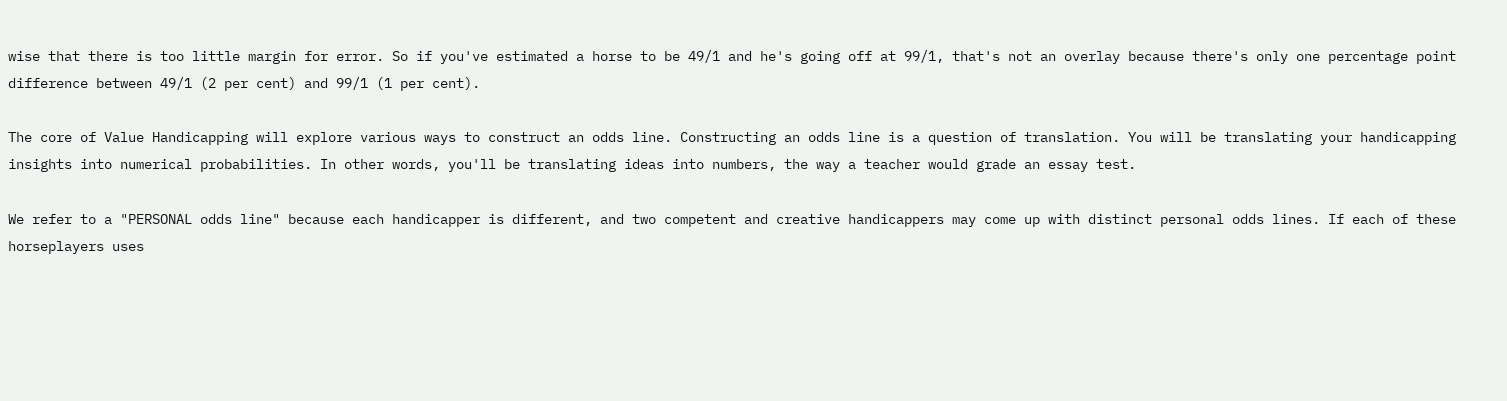wise that there is too little margin for error. So if you've estimated a horse to be 49/1 and he's going off at 99/1, that's not an overlay because there's only one percentage point difference between 49/1 (2 per cent) and 99/1 (1 per cent).

The core of Value Handicapping will explore various ways to construct an odds line. Constructing an odds line is a question of translation. You will be translating your handicapping insights into numerical probabilities. In other words, you'll be translating ideas into numbers, the way a teacher would grade an essay test.

We refer to a "PERSONAL odds line" because each handicapper is different, and two competent and creative handicappers may come up with distinct personal odds lines. If each of these horseplayers uses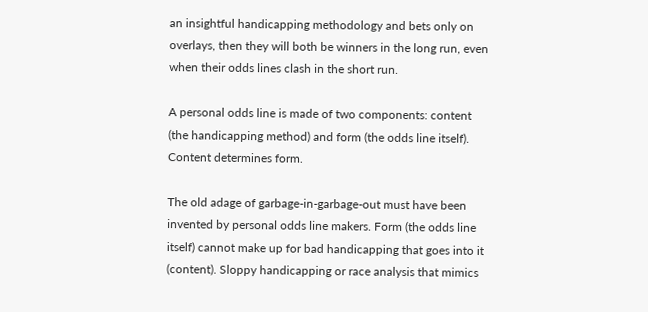an insightful handicapping methodology and bets only on overlays, then they will both be winners in the long run, even when their odds lines clash in the short run.

A personal odds line is made of two components: content (the handicapping method) and form (the odds line itself). Content determines form.

The old adage of garbage-in-garbage-out must have been invented by personal odds line makers. Form (the odds line itself) cannot make up for bad handicapping that goes into it (content). Sloppy handicapping or race analysis that mimics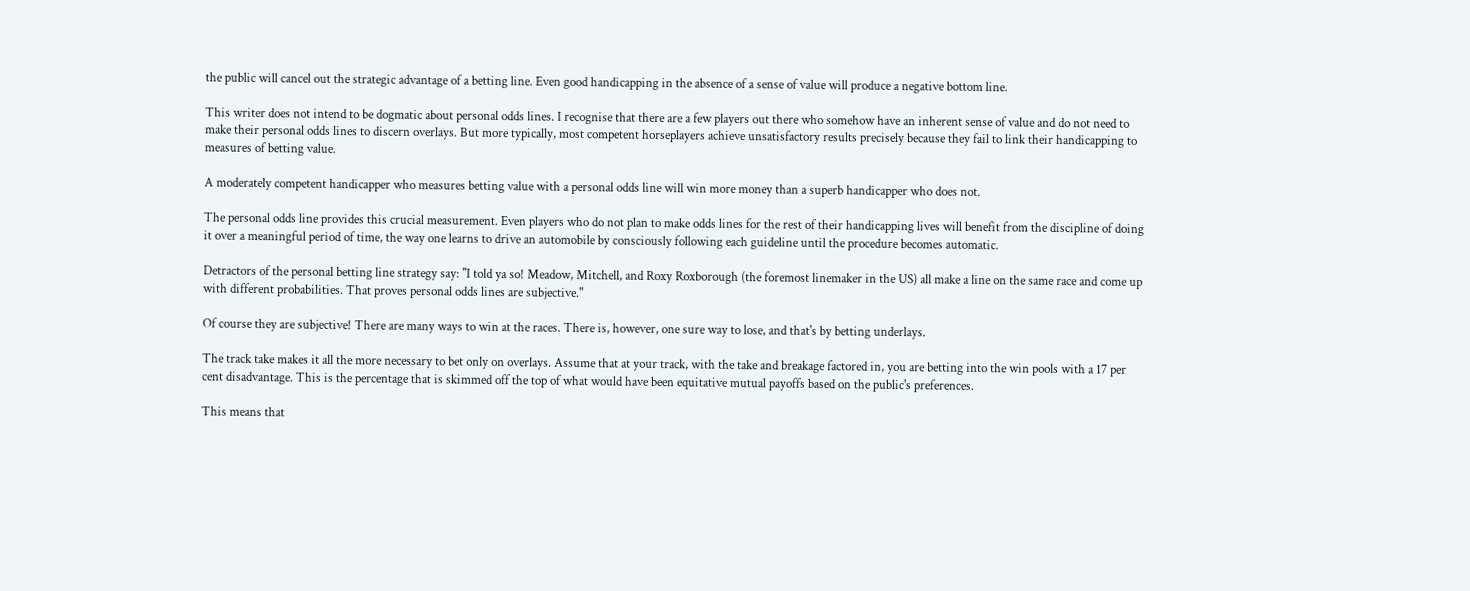the public will cancel out the strategic advantage of a betting line. Even good handicapping in the absence of a sense of value will produce a negative bottom line.

This writer does not intend to be dogmatic about personal odds lines. I recognise that there are a few players out there who somehow have an inherent sense of value and do not need to make their personal odds lines to discern overlays. But more typically, most competent horseplayers achieve unsatisfactory results precisely because they fail to link their handicapping to measures of betting value.

A moderately competent handicapper who measures betting value with a personal odds line will win more money than a superb handicapper who does not.

The personal odds line provides this crucial measurement. Even players who do not plan to make odds lines for the rest of their handicapping lives will benefit from the discipline of doing it over a meaningful period of time, the way one learns to drive an automobile by consciously following each guideline until the procedure becomes automatic.

Detractors of the personal betting line strategy say: "I told ya so! Meadow, Mitchell, and Roxy Roxborough (the foremost linemaker in the US) all make a line on the same race and come up with different probabilities. That proves personal odds lines are subjective."

Of course they are subjective! There are many ways to win at the races. There is, however, one sure way to lose, and that's by betting underlays.

The track take makes it all the more necessary to bet only on overlays. Assume that at your track, with the take and breakage factored in, you are betting into the win pools with a 17 per cent disadvantage. This is the percentage that is skimmed off the top of what would have been equitative mutual payoffs based on the public's preferences.

This means that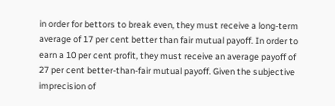in order for bettors to break even, they must receive a long-term average of 17 per cent better than fair mutual payoff. In order to earn a 10 per cent profit, they must receive an average payoff of 27 per cent better-than-fair mutual payoff. Given the subjective imprecision of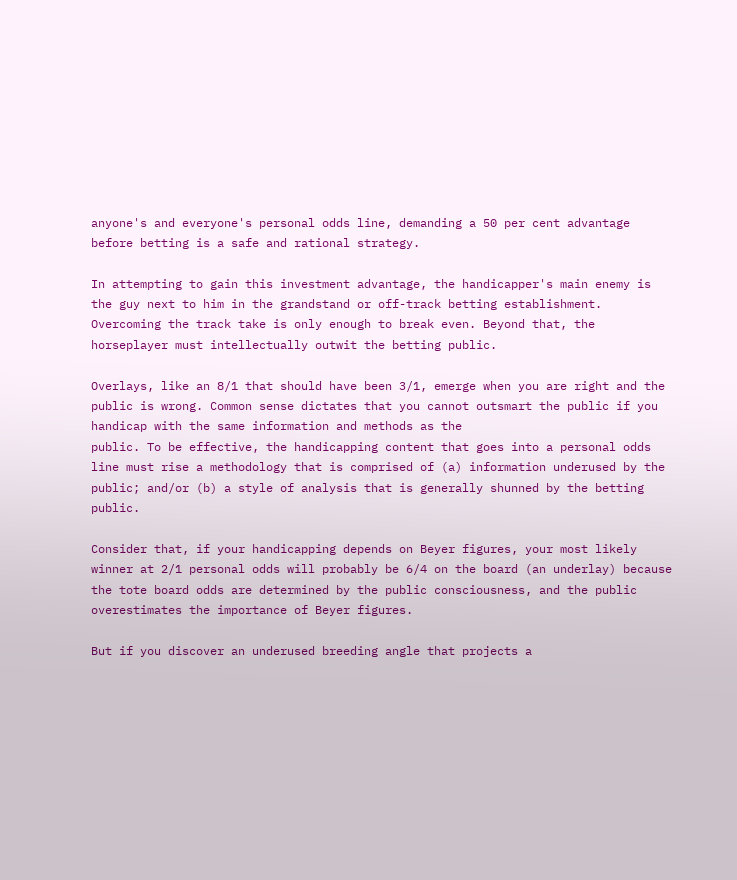anyone's and everyone's personal odds line, demanding a 50 per cent advantage before betting is a safe and rational strategy.

In attempting to gain this investment advantage, the handicapper's main enemy is the guy next to him in the grandstand or off-track betting establishment. Overcoming the track take is only enough to break even. Beyond that, the horseplayer must intellectually outwit the betting public.

Overlays, like an 8/1 that should have been 3/1, emerge when you are right and the public is wrong. Common sense dictates that you cannot outsmart the public if you handicap with the same information and methods as the
public. To be effective, the handicapping content that goes into a personal odds line must rise a methodology that is comprised of (a) information underused by the public; and/or (b) a style of analysis that is generally shunned by the betting public.

Consider that, if your handicapping depends on Beyer figures, your most likely winner at 2/1 personal odds will probably be 6/4 on the board (an underlay) because the tote board odds are determined by the public consciousness, and the public overestimates the importance of Beyer figures.

But if you discover an underused breeding angle that projects a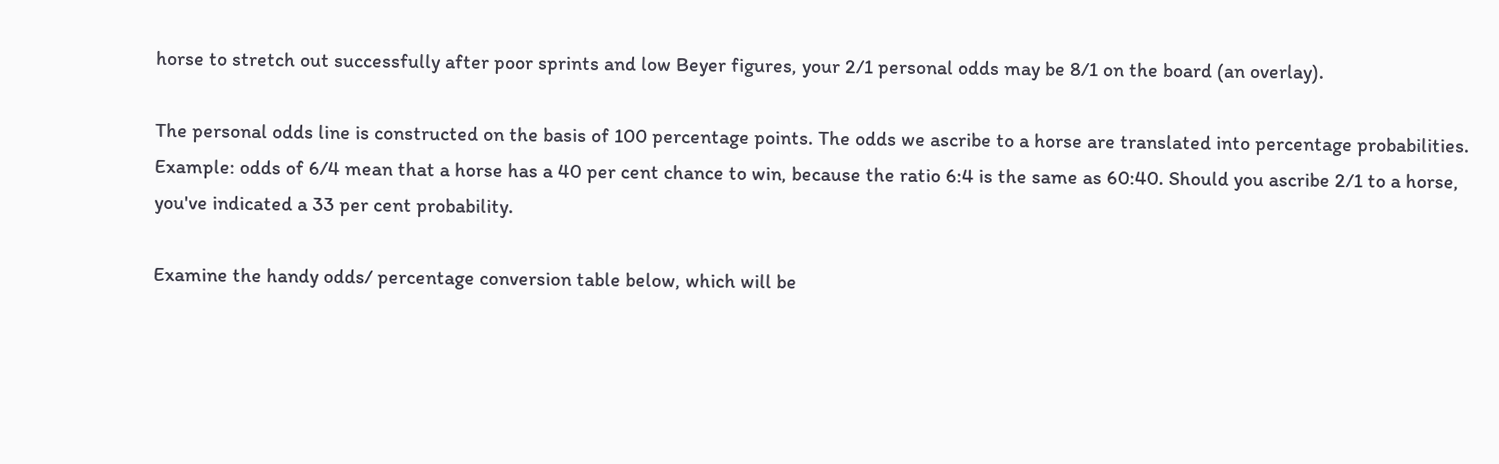horse to stretch out successfully after poor sprints and low Beyer figures, your 2/1 personal odds may be 8/1 on the board (an overlay).

The personal odds line is constructed on the basis of 100 percentage points. The odds we ascribe to a horse are translated into percentage probabilities. Example: odds of 6/4 mean that a horse has a 40 per cent chance to win, because the ratio 6:4 is the same as 60:40. Should you ascribe 2/1 to a horse, you've indicated a 33 per cent probability.

Examine the handy odds/ percentage conversion table below, which will be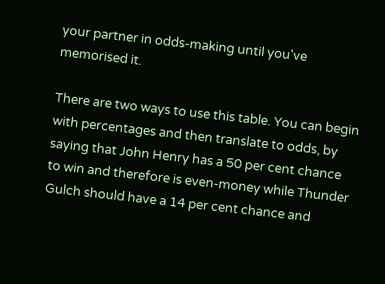your partner in odds-making until you've memorised it.

There are two ways to use this table. You can begin with percentages and then translate to odds, by saying that John Henry has a 50 per cent chance to win and therefore is even-money while Thunder Gulch should have a 14 per cent chance and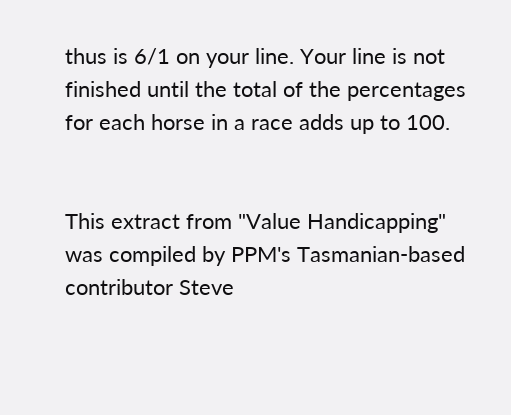thus is 6/1 on your line. Your line is not finished until the total of the percentages for each horse in a race adds up to 100.


This extract from "Value Handicapping" was compiled by PPM's Tasmanian-based contributor Steve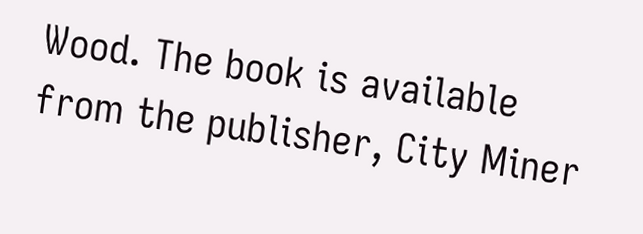Wood. The book is available from the publisher, City Miner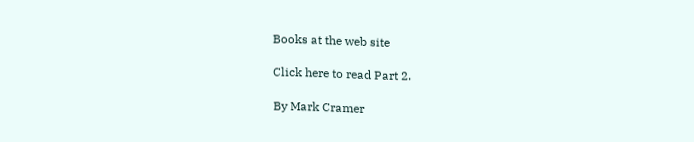Books at the web site

Click here to read Part 2.

By Mark Cramer